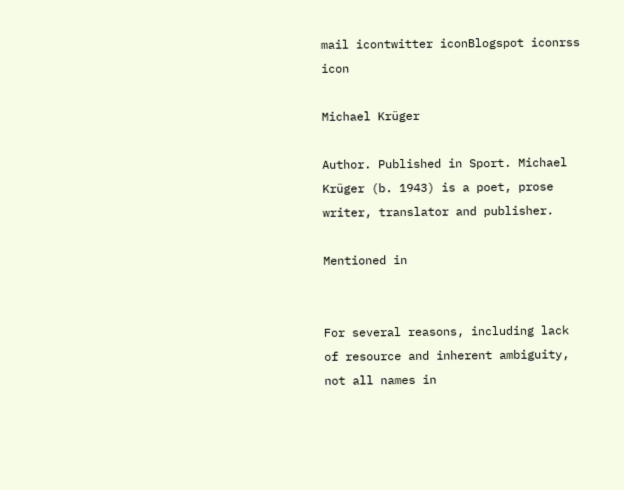mail icontwitter iconBlogspot iconrss icon

Michael Krüger

Author. Published in Sport. Michael Krüger (b. 1943) is a poet, prose writer, translator and publisher.

Mentioned in


For several reasons, including lack of resource and inherent ambiguity, not all names in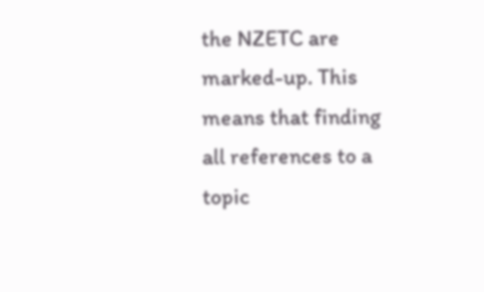the NZETC are marked-up. This means that finding all references to a topic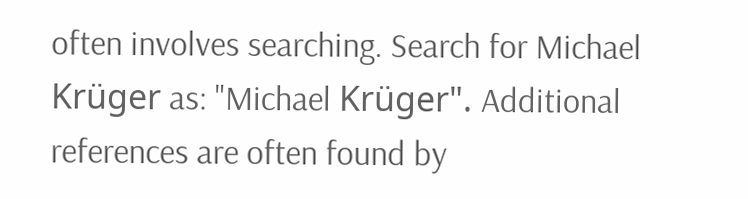often involves searching. Search for Michael Krüger as: "Michael Krüger". Additional references are often found by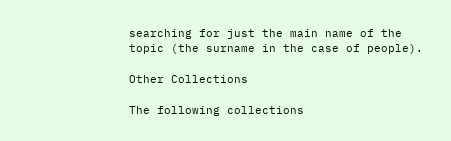searching for just the main name of the topic (the surname in the case of people).

Other Collections

The following collections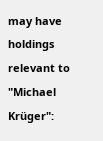may have holdings relevant to "Michael Krüger":